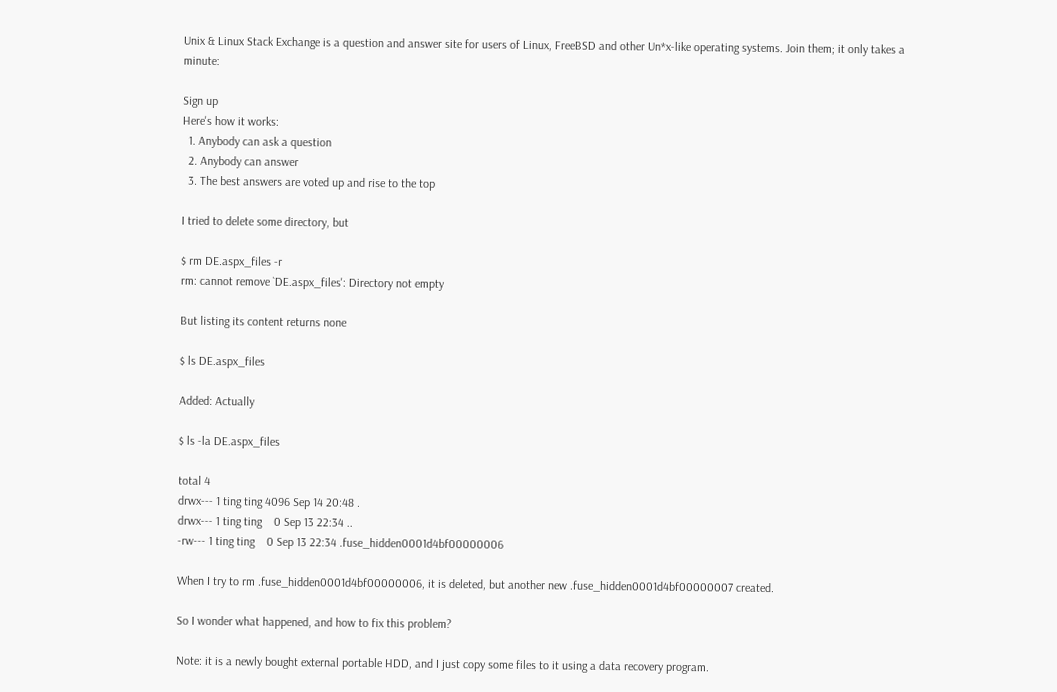Unix & Linux Stack Exchange is a question and answer site for users of Linux, FreeBSD and other Un*x-like operating systems. Join them; it only takes a minute:

Sign up
Here's how it works:
  1. Anybody can ask a question
  2. Anybody can answer
  3. The best answers are voted up and rise to the top

I tried to delete some directory, but

$ rm DE.aspx_files -r
rm: cannot remove `DE.aspx_files': Directory not empty

But listing its content returns none

$ ls DE.aspx_files

Added: Actually

$ ls -la DE.aspx_files

total 4
drwx--- 1 ting ting 4096 Sep 14 20:48 .
drwx--- 1 ting ting    0 Sep 13 22:34 ..
-rw--- 1 ting ting    0 Sep 13 22:34 .fuse_hidden0001d4bf00000006

When I try to rm .fuse_hidden0001d4bf00000006, it is deleted, but another new .fuse_hidden0001d4bf00000007 created.

So I wonder what happened, and how to fix this problem?

Note: it is a newly bought external portable HDD, and I just copy some files to it using a data recovery program.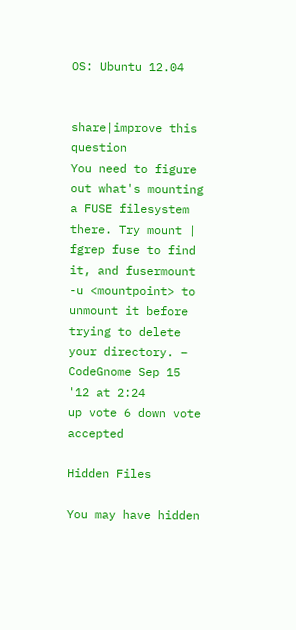OS: Ubuntu 12.04


share|improve this question
You need to figure out what's mounting a FUSE filesystem there. Try mount | fgrep fuse to find it, and fusermount -u <mountpoint> to unmount it before trying to delete your directory. – CodeGnome Sep 15 '12 at 2:24
up vote 6 down vote accepted

Hidden Files

You may have hidden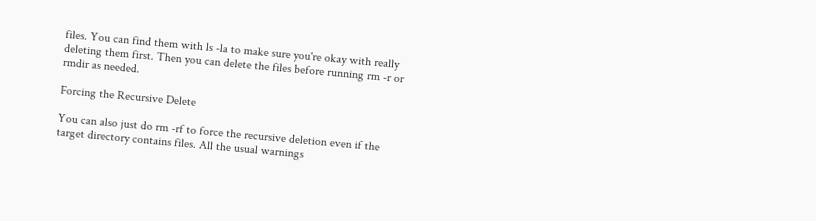files. You can find them with ls -la to make sure you're okay with really deleting them first. Then you can delete the files before running rm -r or rmdir as needed.

Forcing the Recursive Delete

You can also just do rm -rf to force the recursive deletion even if the target directory contains files. All the usual warnings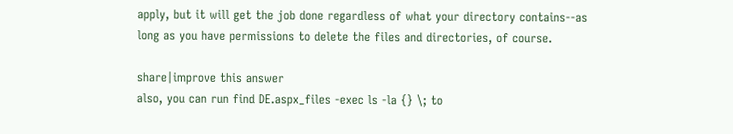apply, but it will get the job done regardless of what your directory contains--as long as you have permissions to delete the files and directories, of course.

share|improve this answer
also, you can run find DE.aspx_files -exec ls -la {} \; to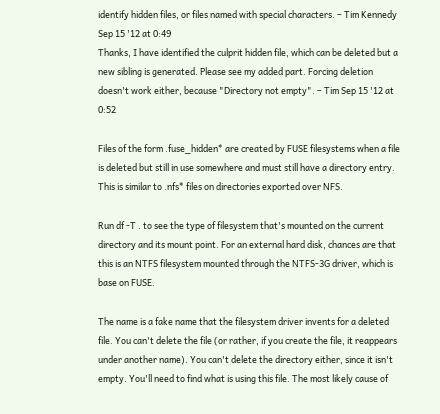identify hidden files, or files named with special characters. – Tim Kennedy Sep 15 '12 at 0:49
Thanks, I have identified the culprit hidden file, which can be deleted but a new sibling is generated. Please see my added part. Forcing deletion doesn't work either, because "Directory not empty". – Tim Sep 15 '12 at 0:52

Files of the form .fuse_hidden* are created by FUSE filesystems when a file is deleted but still in use somewhere and must still have a directory entry. This is similar to .nfs* files on directories exported over NFS.

Run df -T . to see the type of filesystem that's mounted on the current directory and its mount point. For an external hard disk, chances are that this is an NTFS filesystem mounted through the NTFS-3G driver, which is base on FUSE.

The name is a fake name that the filesystem driver invents for a deleted file. You can't delete the file (or rather, if you create the file, it reappears under another name). You can't delete the directory either, since it isn't empty. You'll need to find what is using this file. The most likely cause of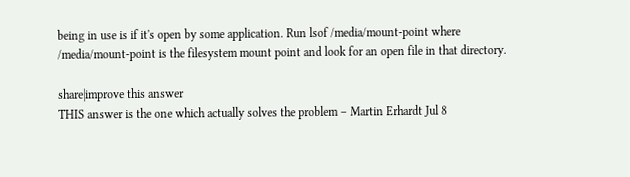being in use is if it's open by some application. Run lsof /media/mount-point where /media/mount-point is the filesystem mount point and look for an open file in that directory.

share|improve this answer
THIS answer is the one which actually solves the problem – Martin Erhardt Jul 8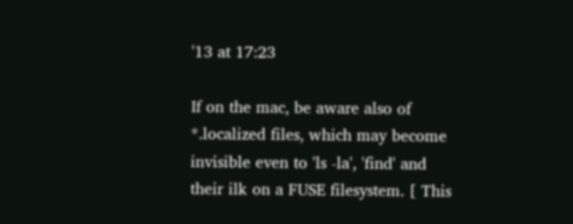'13 at 17:23

If on the mac, be aware also of *.localized files, which may become invisible even to 'ls -la', 'find' and their ilk on a FUSE filesystem. [ This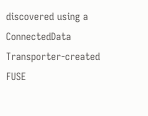discovered using a ConnectedData Transporter-created FUSE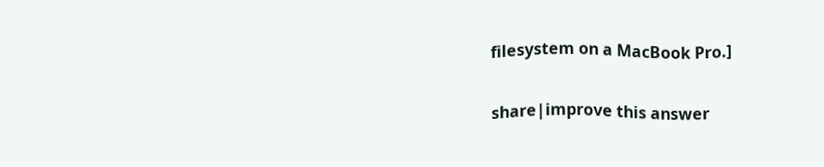filesystem on a MacBook Pro.]

share|improve this answer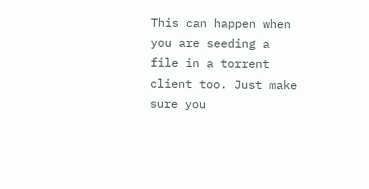This can happen when you are seeding a file in a torrent client too. Just make sure you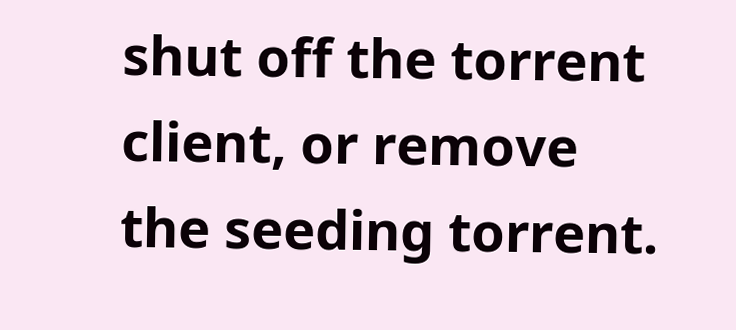shut off the torrent client, or remove the seeding torrent.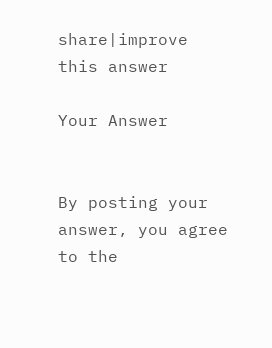share|improve this answer

Your Answer


By posting your answer, you agree to the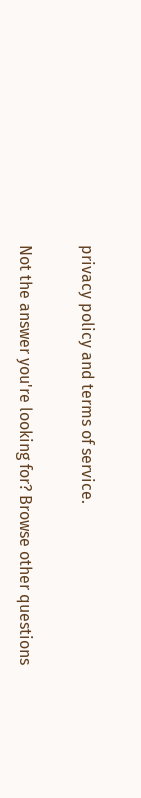privacy policy and terms of service.

Not the answer you're looking for? Browse other questions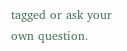tagged or ask your own question.